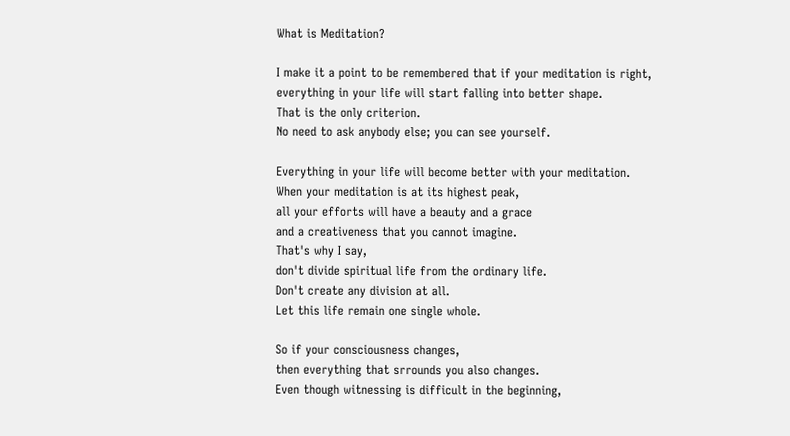What is Meditation?

I make it a point to be remembered that if your meditation is right,
everything in your life will start falling into better shape.
That is the only criterion.
No need to ask anybody else; you can see yourself.

Everything in your life will become better with your meditation.
When your meditation is at its highest peak,
all your efforts will have a beauty and a grace
and a creativeness that you cannot imagine.
That's why I say,
don't divide spiritual life from the ordinary life.
Don't create any division at all.
Let this life remain one single whole.

So if your consciousness changes,
then everything that srrounds you also changes.
Even though witnessing is difficult in the beginning,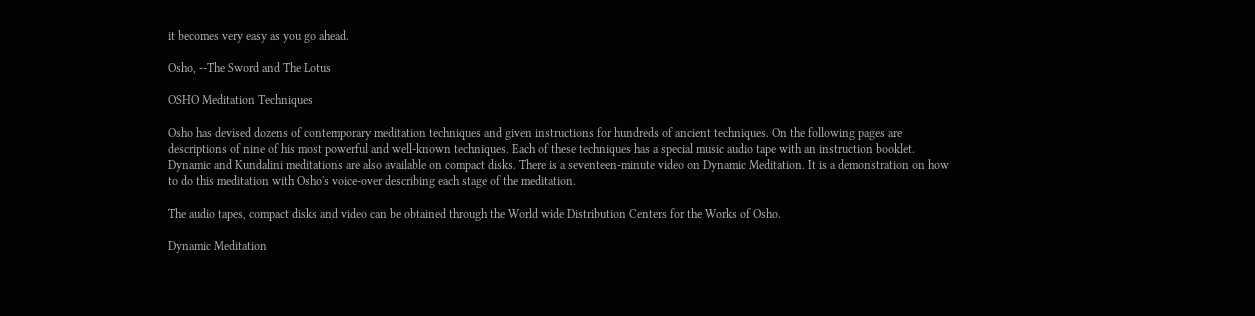it becomes very easy as you go ahead.

Osho, --The Sword and The Lotus

OSHO Meditation Techniques

Osho has devised dozens of contemporary meditation techniques and given instructions for hundreds of ancient techniques. On the following pages are descriptions of nine of his most powerful and well-known techniques. Each of these techniques has a special music audio tape with an instruction booklet. Dynamic and Kundalini meditations are also available on compact disks. There is a seventeen-minute video on Dynamic Meditation. It is a demonstration on how to do this meditation with Osho's voice-over describing each stage of the meditation.

The audio tapes, compact disks and video can be obtained through the World wide Distribution Centers for the Works of Osho.

Dynamic Meditation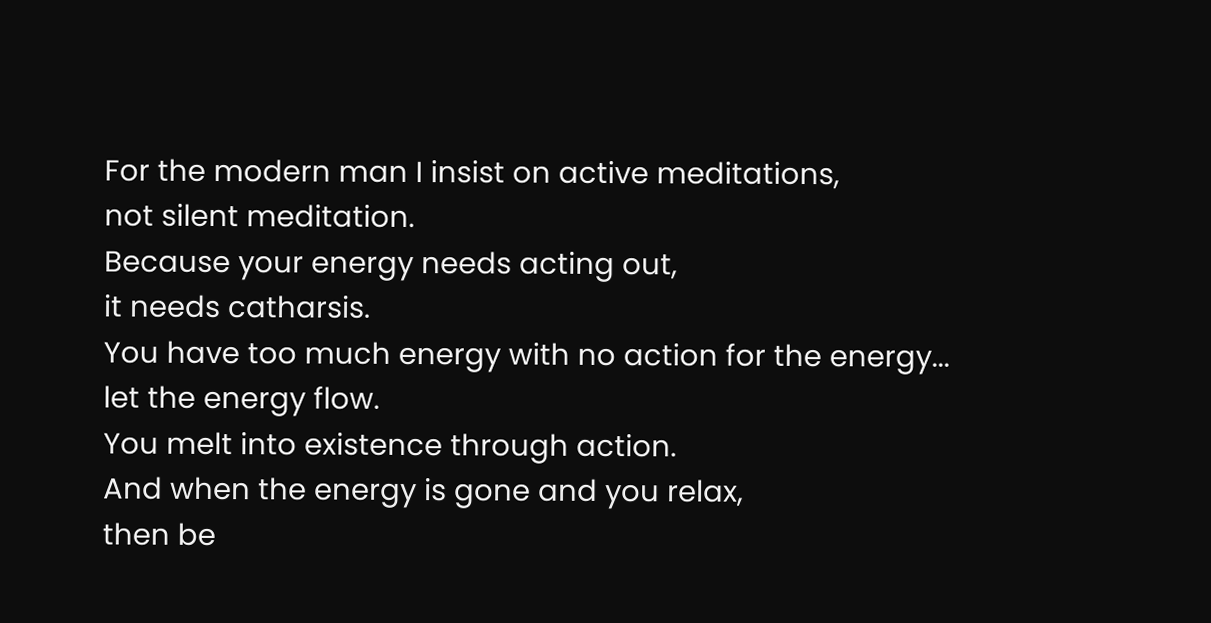For the modern man I insist on active meditations,
not silent meditation.
Because your energy needs acting out,
it needs catharsis.
You have too much energy with no action for the energy...
let the energy flow.
You melt into existence through action.
And when the energy is gone and you relax,
then be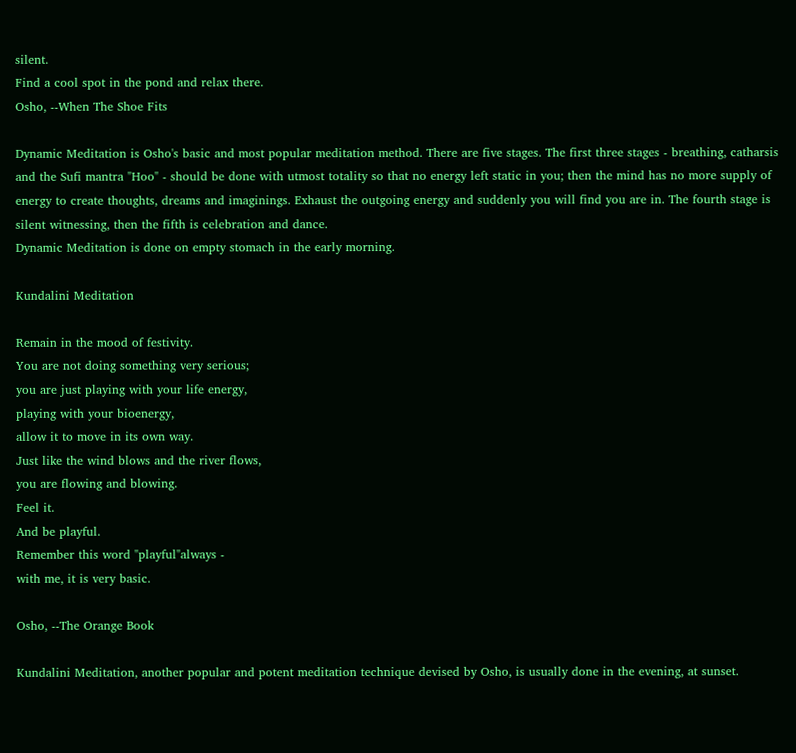silent.
Find a cool spot in the pond and relax there.
Osho, --When The Shoe Fits

Dynamic Meditation is Osho's basic and most popular meditation method. There are five stages. The first three stages - breathing, catharsis and the Sufi mantra "Hoo" - should be done with utmost totality so that no energy left static in you; then the mind has no more supply of energy to create thoughts, dreams and imaginings. Exhaust the outgoing energy and suddenly you will find you are in. The fourth stage is silent witnessing, then the fifth is celebration and dance.
Dynamic Meditation is done on empty stomach in the early morning.

Kundalini Meditation

Remain in the mood of festivity.
You are not doing something very serious;
you are just playing with your life energy,
playing with your bioenergy,
allow it to move in its own way.
Just like the wind blows and the river flows,
you are flowing and blowing.
Feel it.
And be playful.
Remember this word "playful"always -
with me, it is very basic.

Osho, --The Orange Book

Kundalini Meditation, another popular and potent meditation technique devised by Osho, is usually done in the evening, at sunset.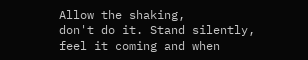Allow the shaking,
don't do it. Stand silently,
feel it coming and when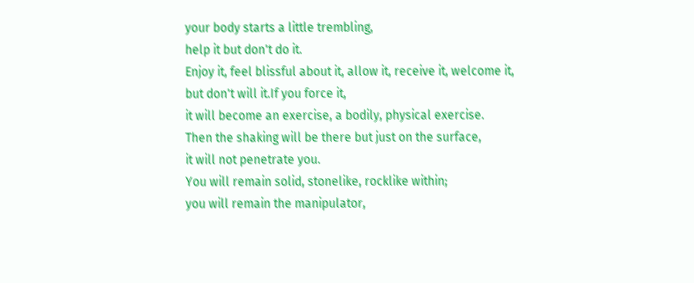your body starts a little trembling,
help it but don't do it.
Enjoy it, feel blissful about it, allow it, receive it, welcome it,
but don't will it.If you force it,
it will become an exercise, a bodily, physical exercise.
Then the shaking will be there but just on the surface,
it will not penetrate you.
You will remain solid, stonelike, rocklike within;
you will remain the manipulator,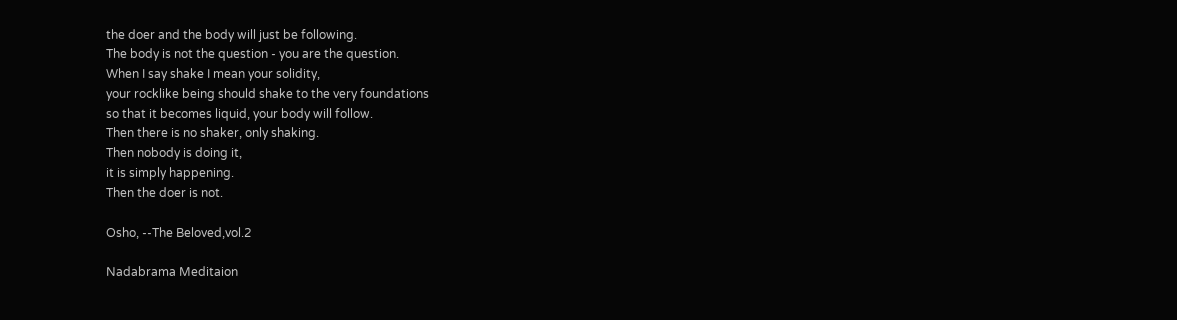the doer and the body will just be following.
The body is not the question - you are the question.
When I say shake I mean your solidity,
your rocklike being should shake to the very foundations
so that it becomes liquid, your body will follow.
Then there is no shaker, only shaking.
Then nobody is doing it,
it is simply happening.
Then the doer is not.

Osho, --The Beloved,vol.2

Nadabrama Meditaion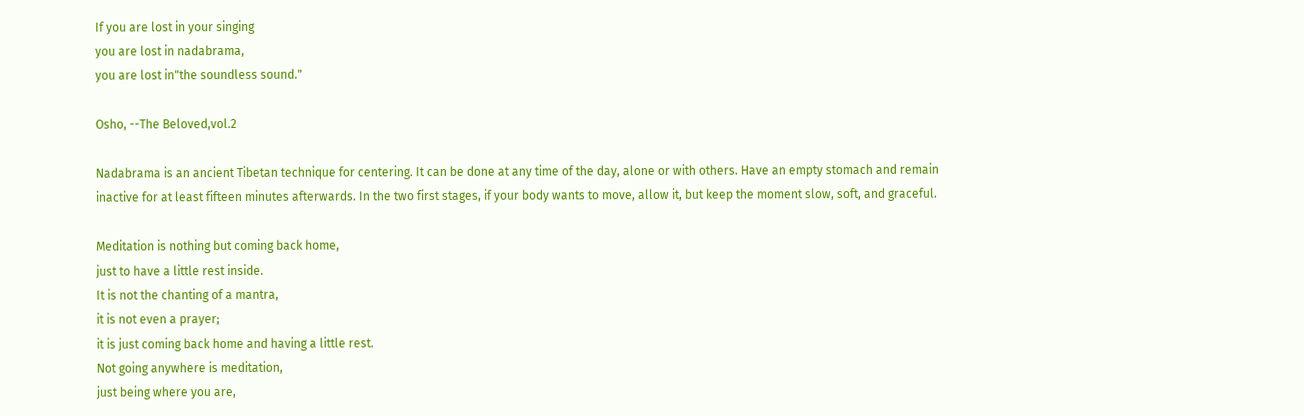If you are lost in your singing
you are lost in nadabrama,
you are lost in"the soundless sound."

Osho, --The Beloved,vol.2

Nadabrama is an ancient Tibetan technique for centering. It can be done at any time of the day, alone or with others. Have an empty stomach and remain inactive for at least fifteen minutes afterwards. In the two first stages, if your body wants to move, allow it, but keep the moment slow, soft, and graceful.

Meditation is nothing but coming back home,
just to have a little rest inside.
It is not the chanting of a mantra,
it is not even a prayer;
it is just coming back home and having a little rest.
Not going anywhere is meditation,
just being where you are,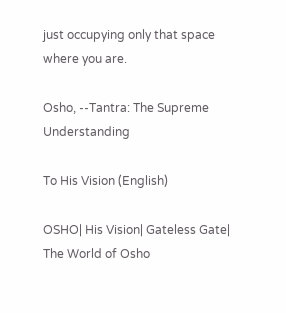just occupying only that space where you are.

Osho, --Tantra: The Supreme Understanding

To His Vision (English)

OSHO| His Vision| Gateless Gate| The World of Osho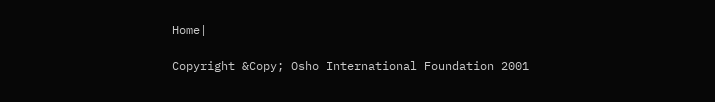Home|

Copyright &Copy; Osho International Foundation 2001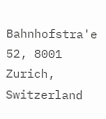Bahnhofstra'e 52, 8001 Zurich, Switzerland